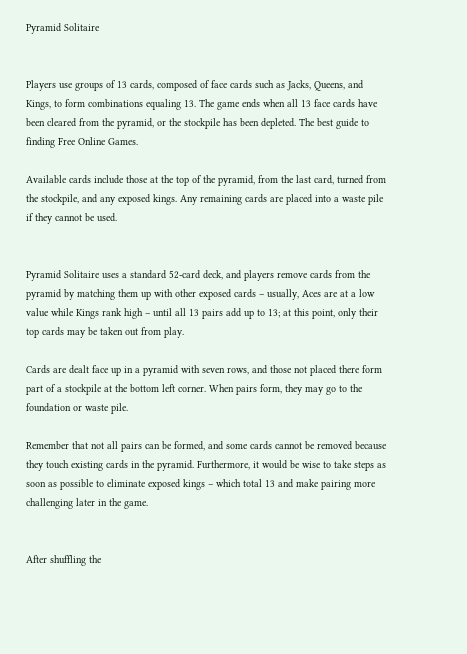Pyramid Solitaire


Players use groups of 13 cards, composed of face cards such as Jacks, Queens, and Kings, to form combinations equaling 13. The game ends when all 13 face cards have been cleared from the pyramid, or the stockpile has been depleted. The best guide to finding Free Online Games.

Available cards include those at the top of the pyramid, from the last card, turned from the stockpile, and any exposed kings. Any remaining cards are placed into a waste pile if they cannot be used.


Pyramid Solitaire uses a standard 52-card deck, and players remove cards from the pyramid by matching them up with other exposed cards – usually, Aces are at a low value while Kings rank high – until all 13 pairs add up to 13; at this point, only their top cards may be taken out from play.

Cards are dealt face up in a pyramid with seven rows, and those not placed there form part of a stockpile at the bottom left corner. When pairs form, they may go to the foundation or waste pile.

Remember that not all pairs can be formed, and some cards cannot be removed because they touch existing cards in the pyramid. Furthermore, it would be wise to take steps as soon as possible to eliminate exposed kings – which total 13 and make pairing more challenging later in the game.


After shuffling the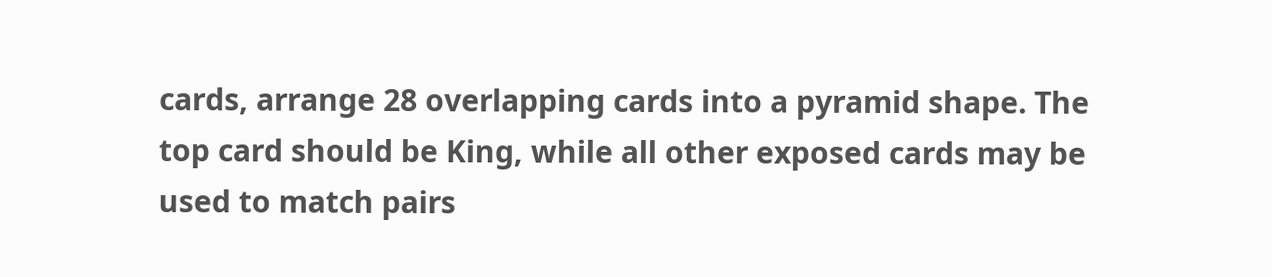cards, arrange 28 overlapping cards into a pyramid shape. The top card should be King, while all other exposed cards may be used to match pairs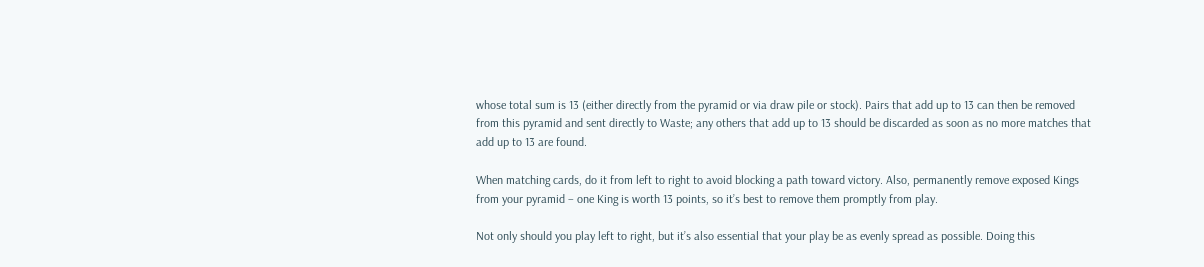whose total sum is 13 (either directly from the pyramid or via draw pile or stock). Pairs that add up to 13 can then be removed from this pyramid and sent directly to Waste; any others that add up to 13 should be discarded as soon as no more matches that add up to 13 are found.

When matching cards, do it from left to right to avoid blocking a path toward victory. Also, permanently remove exposed Kings from your pyramid – one King is worth 13 points, so it’s best to remove them promptly from play.

Not only should you play left to right, but it’s also essential that your play be as evenly spread as possible. Doing this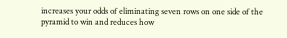increases your odds of eliminating seven rows on one side of the pyramid to win and reduces how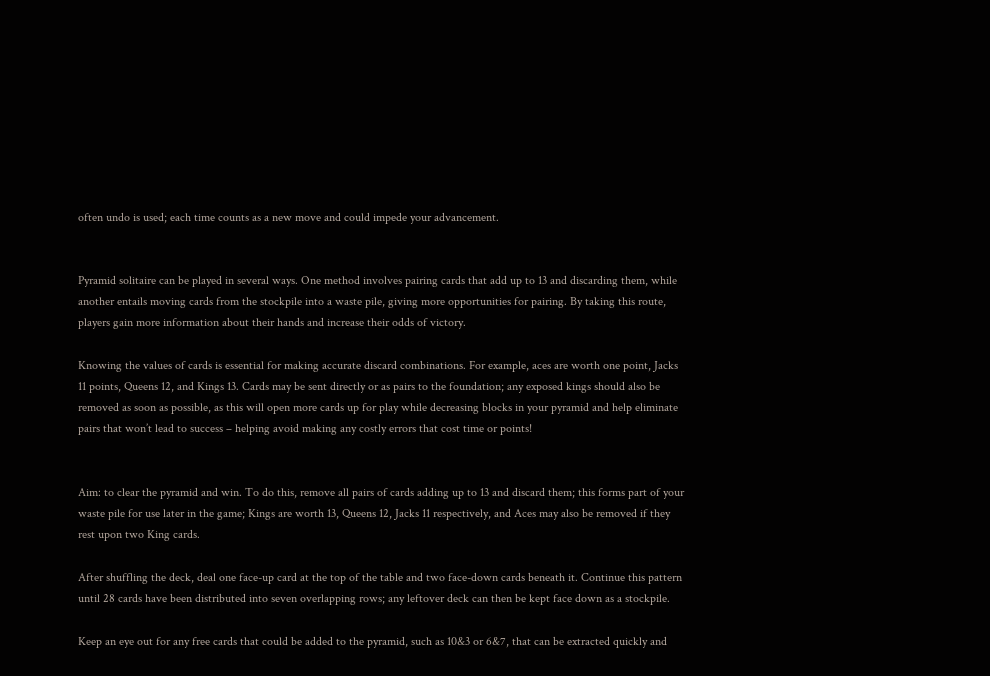often undo is used; each time counts as a new move and could impede your advancement.


Pyramid solitaire can be played in several ways. One method involves pairing cards that add up to 13 and discarding them, while another entails moving cards from the stockpile into a waste pile, giving more opportunities for pairing. By taking this route, players gain more information about their hands and increase their odds of victory.

Knowing the values of cards is essential for making accurate discard combinations. For example, aces are worth one point, Jacks 11 points, Queens 12, and Kings 13. Cards may be sent directly or as pairs to the foundation; any exposed kings should also be removed as soon as possible, as this will open more cards up for play while decreasing blocks in your pyramid and help eliminate pairs that won’t lead to success – helping avoid making any costly errors that cost time or points!


Aim: to clear the pyramid and win. To do this, remove all pairs of cards adding up to 13 and discard them; this forms part of your waste pile for use later in the game; Kings are worth 13, Queens 12, Jacks 11 respectively, and Aces may also be removed if they rest upon two King cards.

After shuffling the deck, deal one face-up card at the top of the table and two face-down cards beneath it. Continue this pattern until 28 cards have been distributed into seven overlapping rows; any leftover deck can then be kept face down as a stockpile.

Keep an eye out for any free cards that could be added to the pyramid, such as 10&3 or 6&7, that can be extracted quickly and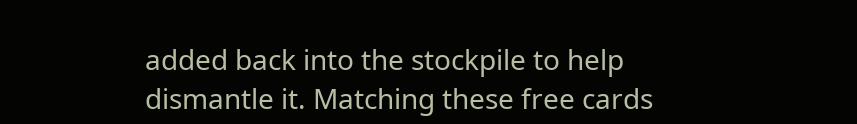added back into the stockpile to help dismantle it. Matching these free cards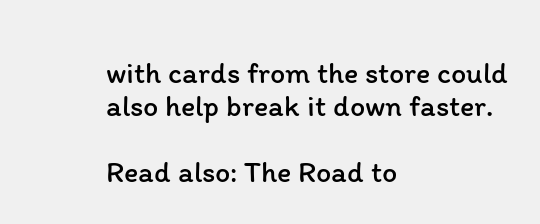with cards from the store could also help break it down faster.

Read also: The Road to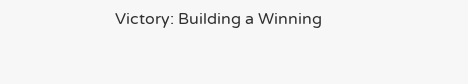Victory: Building a Winning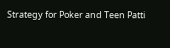Strategy for Poker and Teen Patti